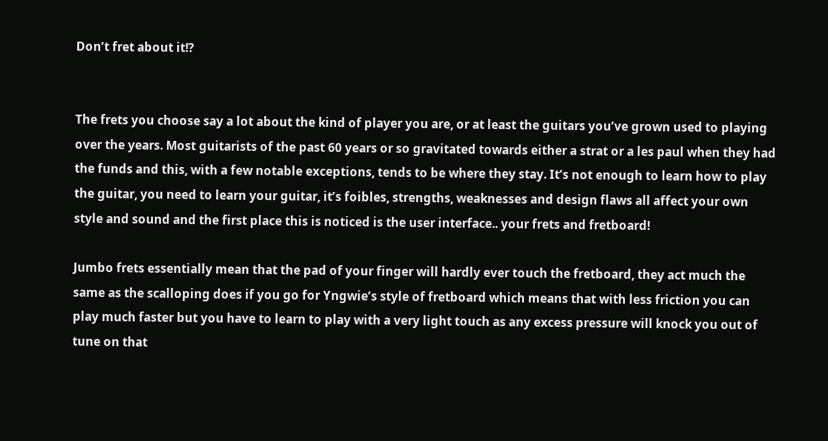Don’t fret about it!?


The frets you choose say a lot about the kind of player you are, or at least the guitars you’ve grown used to playing over the years. Most guitarists of the past 60 years or so gravitated towards either a strat or a les paul when they had the funds and this, with a few notable exceptions, tends to be where they stay. It’s not enough to learn how to play the guitar, you need to learn your guitar, it’s foibles, strengths, weaknesses and design flaws all affect your own style and sound and the first place this is noticed is the user interface.. your frets and fretboard!

Jumbo frets essentially mean that the pad of your finger will hardly ever touch the fretboard, they act much the same as the scalloping does if you go for Yngwie’s style of fretboard which means that with less friction you can play much faster but you have to learn to play with a very light touch as any excess pressure will knock you out of tune on that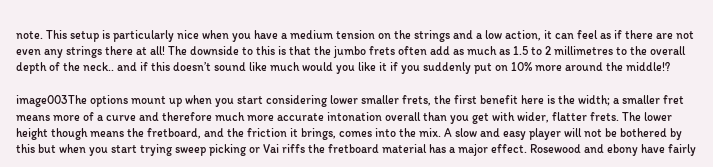note. This setup is particularly nice when you have a medium tension on the strings and a low action, it can feel as if there are not even any strings there at all! The downside to this is that the jumbo frets often add as much as 1.5 to 2 millimetres to the overall depth of the neck.. and if this doesn’t sound like much would you like it if you suddenly put on 10% more around the middle!?

image003The options mount up when you start considering lower smaller frets, the first benefit here is the width; a smaller fret means more of a curve and therefore much more accurate intonation overall than you get with wider, flatter frets. The lower height though means the fretboard, and the friction it brings, comes into the mix. A slow and easy player will not be bothered by this but when you start trying sweep picking or Vai riffs the fretboard material has a major effect. Rosewood and ebony have fairly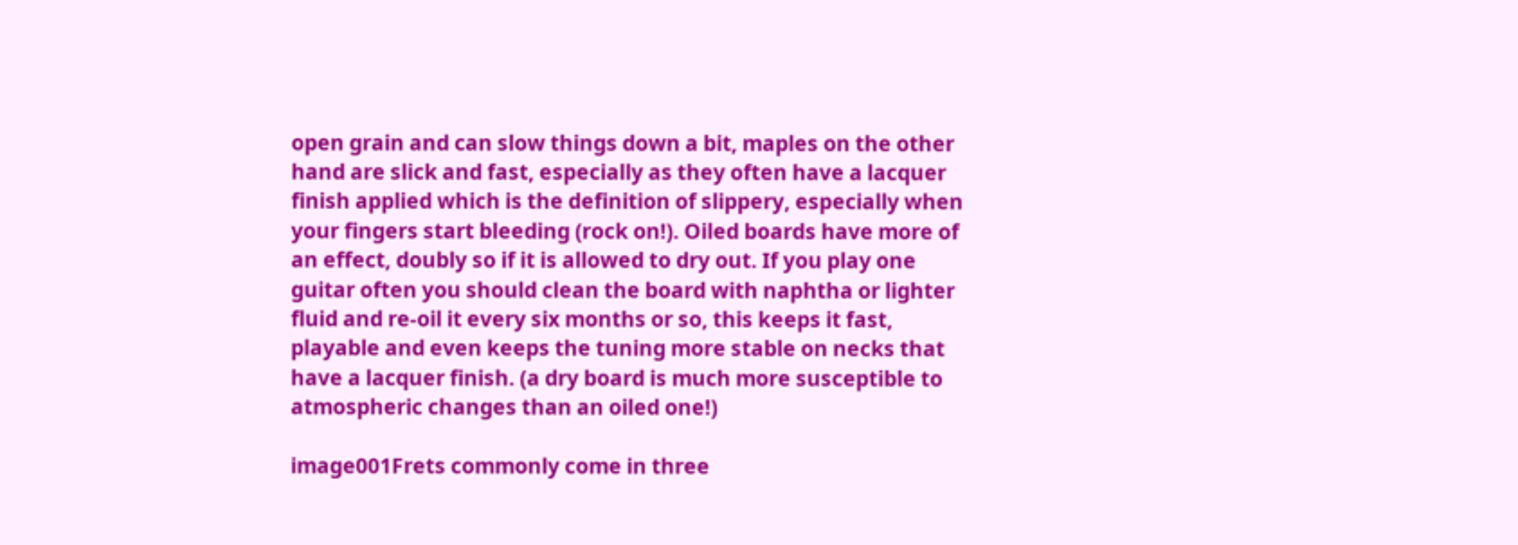open grain and can slow things down a bit, maples on the other hand are slick and fast, especially as they often have a lacquer finish applied which is the definition of slippery, especially when your fingers start bleeding (rock on!). Oiled boards have more of an effect, doubly so if it is allowed to dry out. If you play one guitar often you should clean the board with naphtha or lighter fluid and re-oil it every six months or so, this keeps it fast, playable and even keeps the tuning more stable on necks that have a lacquer finish. (a dry board is much more susceptible to atmospheric changes than an oiled one!)

image001Frets commonly come in three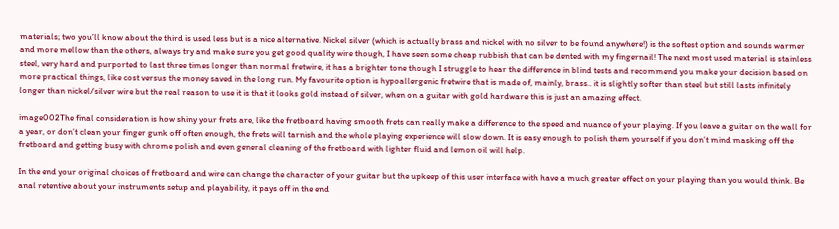materials; two you’ll know about the third is used less but is a nice alternative. Nickel silver (which is actually brass and nickel with no silver to be found anywhere!) is the softest option and sounds warmer and more mellow than the others, always try and make sure you get good quality wire though, I have seen some cheap rubbish that can be dented with my fingernail! The next most used material is stainless steel, very hard and purported to last three times longer than normal fretwire, it has a brighter tone though I struggle to hear the difference in blind tests and recommend you make your decision based on more practical things, like cost versus the money saved in the long run. My favourite option is hypoallergenic fretwire that is made of, mainly, brass.. it is slightly softer than steel but still lasts infinitely longer than nickel/silver wire but the real reason to use it is that it looks gold instead of silver, when on a guitar with gold hardware this is just an amazing effect.

image002The final consideration is how shiny your frets are, like the fretboard having smooth frets can really make a difference to the speed and nuance of your playing. If you leave a guitar on the wall for a year, or don’t clean your finger gunk off often enough, the frets will tarnish and the whole playing experience will slow down. It is easy enough to polish them yourself if you don’t mind masking off the fretboard and getting busy with chrome polish and even general cleaning of the fretboard with lighter fluid and lemon oil will help.

In the end your original choices of fretboard and wire can change the character of your guitar but the upkeep of this user interface with have a much greater effect on your playing than you would think. Be anal retentive about your instruments setup and playability, it pays off in the end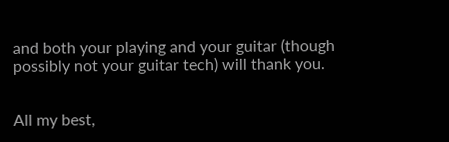and both your playing and your guitar (though possibly not your guitar tech) will thank you.


All my best,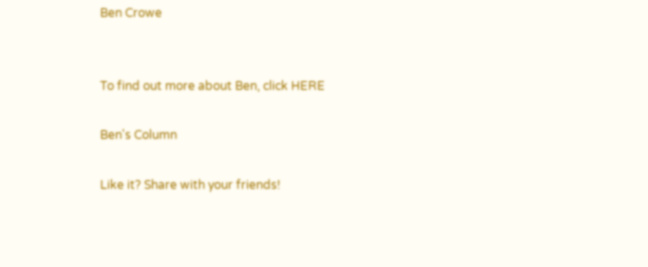Ben Crowe


To find out more about Ben, click HERE

Ben's Column

Like it? Share with your friends!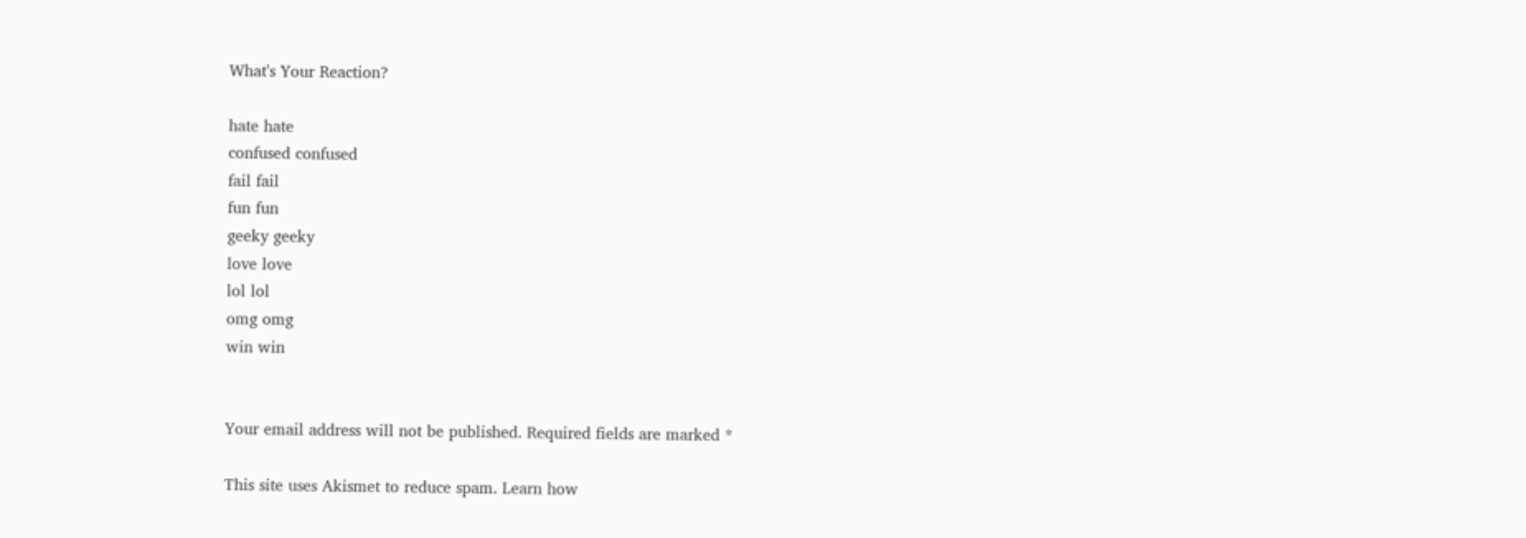What's Your Reaction?

hate hate
confused confused
fail fail
fun fun
geeky geeky
love love
lol lol
omg omg
win win


Your email address will not be published. Required fields are marked *

This site uses Akismet to reduce spam. Learn how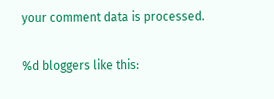your comment data is processed.

%d bloggers like this: